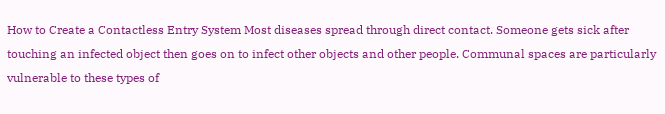How to Create a Contactless Entry System Most diseases spread through direct contact. Someone gets sick after touching an infected object then goes on to infect other objects and other people. Communal spaces are particularly vulnerable to these types of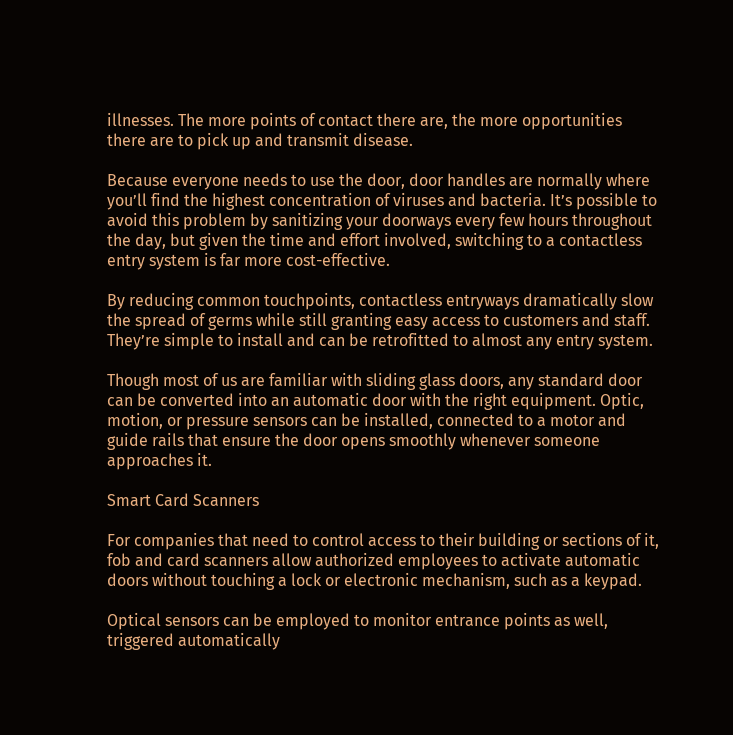illnesses. The more points of contact there are, the more opportunities there are to pick up and transmit disease.

Because everyone needs to use the door, door handles are normally where you’ll find the highest concentration of viruses and bacteria. It’s possible to avoid this problem by sanitizing your doorways every few hours throughout the day, but given the time and effort involved, switching to a contactless entry system is far more cost-effective.

By reducing common touchpoints, contactless entryways dramatically slow the spread of germs while still granting easy access to customers and staff. They’re simple to install and can be retrofitted to almost any entry system.

Though most of us are familiar with sliding glass doors, any standard door can be converted into an automatic door with the right equipment. Optic, motion, or pressure sensors can be installed, connected to a motor and guide rails that ensure the door opens smoothly whenever someone approaches it.

Smart Card Scanners

For companies that need to control access to their building or sections of it, fob and card scanners allow authorized employees to activate automatic doors without touching a lock or electronic mechanism, such as a keypad.

Optical sensors can be employed to monitor entrance points as well, triggered automatically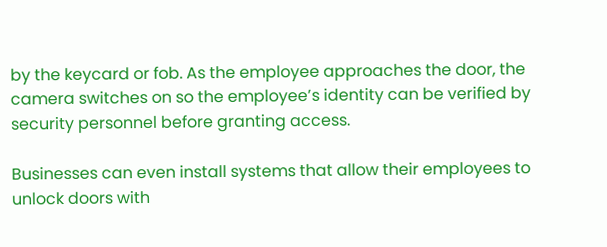by the keycard or fob. As the employee approaches the door, the camera switches on so the employee’s identity can be verified by security personnel before granting access.

Businesses can even install systems that allow their employees to unlock doors with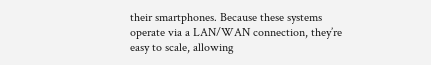their smartphones. Because these systems operate via a LAN/WAN connection, they’re easy to scale, allowing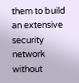them to build an extensive security network without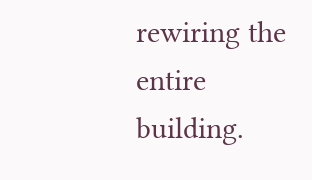rewiring the entire building.